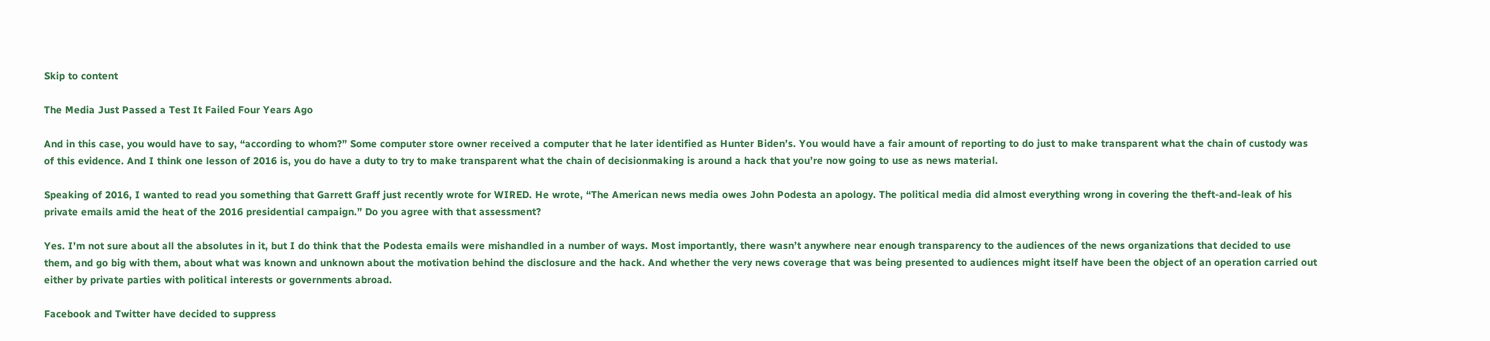Skip to content

The Media Just Passed a Test It Failed Four Years Ago

And in this case, you would have to say, “according to whom?” Some computer store owner received a computer that he later identified as Hunter Biden’s. You would have a fair amount of reporting to do just to make transparent what the chain of custody was of this evidence. And I think one lesson of 2016 is, you do have a duty to try to make transparent what the chain of decisionmaking is around a hack that you’re now going to use as news material.

Speaking of 2016, I wanted to read you something that Garrett Graff just recently wrote for WIRED. He wrote, “The American news media owes John Podesta an apology. The political media did almost everything wrong in covering the theft-and-leak of his private emails amid the heat of the 2016 presidential campaign.” Do you agree with that assessment?

Yes. I’m not sure about all the absolutes in it, but I do think that the Podesta emails were mishandled in a number of ways. Most importantly, there wasn’t anywhere near enough transparency to the audiences of the news organizations that decided to use them, and go big with them, about what was known and unknown about the motivation behind the disclosure and the hack. And whether the very news coverage that was being presented to audiences might itself have been the object of an operation carried out either by private parties with political interests or governments abroad.

Facebook and Twitter have decided to suppress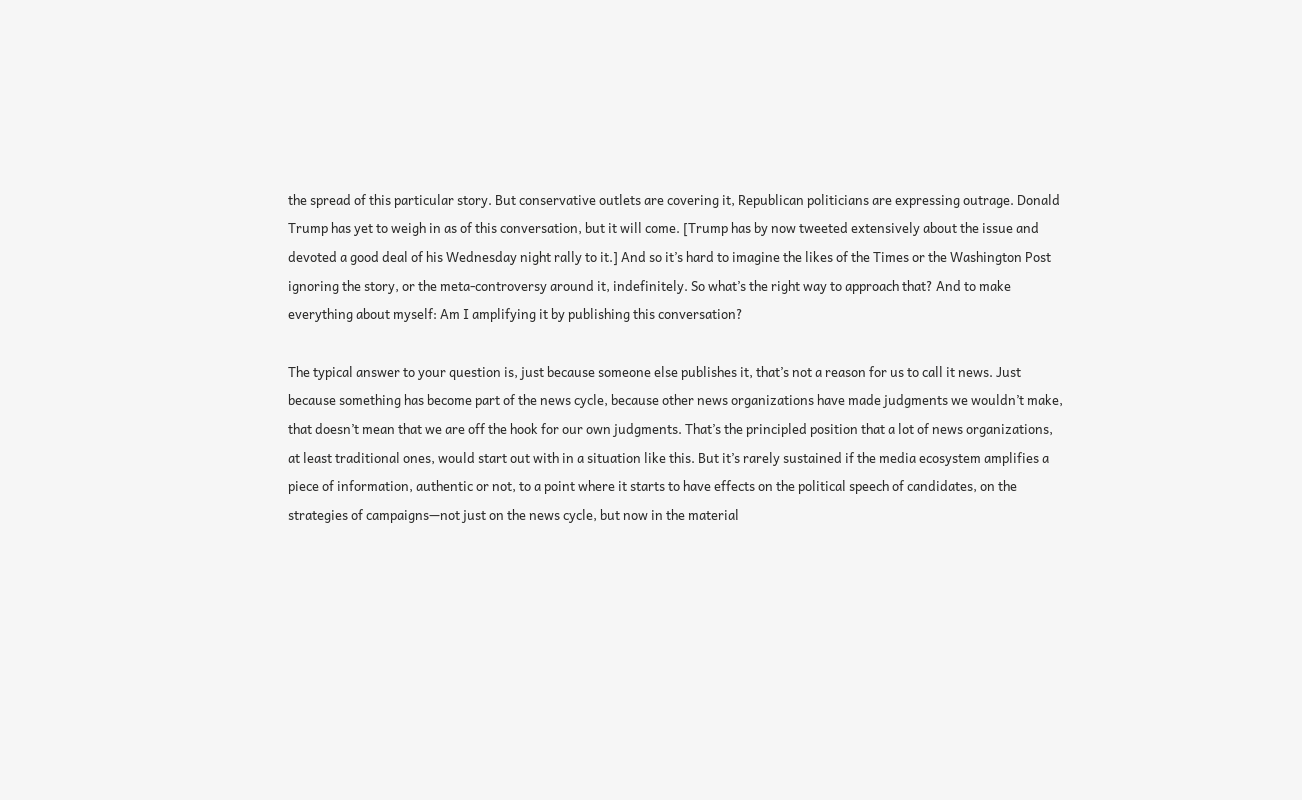the spread of this particular story. But conservative outlets are covering it, Republican politicians are expressing outrage. Donald Trump has yet to weigh in as of this conversation, but it will come. [Trump has by now tweeted extensively about the issue and devoted a good deal of his Wednesday night rally to it.] And so it’s hard to imagine the likes of the Times or the Washington Post ignoring the story, or the meta-controversy around it, indefinitely. So what’s the right way to approach that? And to make everything about myself: Am I amplifying it by publishing this conversation?

The typical answer to your question is, just because someone else publishes it, that’s not a reason for us to call it news. Just because something has become part of the news cycle, because other news organizations have made judgments we wouldn’t make, that doesn’t mean that we are off the hook for our own judgments. That’s the principled position that a lot of news organizations, at least traditional ones, would start out with in a situation like this. But it’s rarely sustained if the media ecosystem amplifies a piece of information, authentic or not, to a point where it starts to have effects on the political speech of candidates, on the strategies of campaigns—not just on the news cycle, but now in the material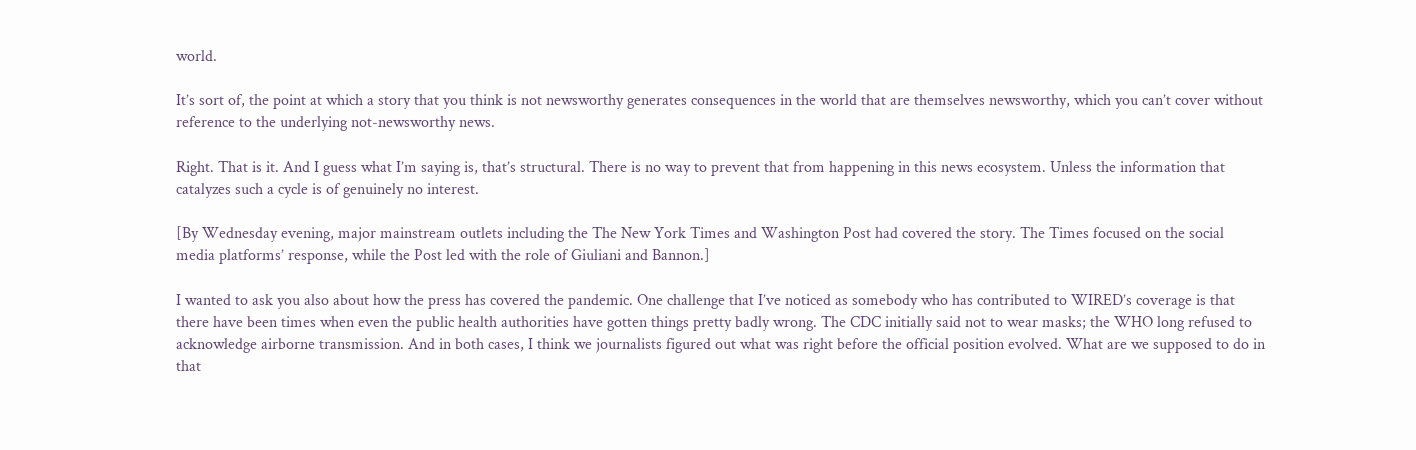world.

It’s sort of, the point at which a story that you think is not newsworthy generates consequences in the world that are themselves newsworthy, which you can’t cover without reference to the underlying not-newsworthy news.

Right. That is it. And I guess what I’m saying is, that’s structural. There is no way to prevent that from happening in this news ecosystem. Unless the information that catalyzes such a cycle is of genuinely no interest.

[By Wednesday evening, major mainstream outlets including the The New York Times and Washington Post had covered the story. The Times focused on the social media platforms’ response, while the Post led with the role of Giuliani and Bannon.]

I wanted to ask you also about how the press has covered the pandemic. One challenge that I’ve noticed as somebody who has contributed to WIRED’s coverage is that there have been times when even the public health authorities have gotten things pretty badly wrong. The CDC initially said not to wear masks; the WHO long refused to acknowledge airborne transmission. And in both cases, I think we journalists figured out what was right before the official position evolved. What are we supposed to do in that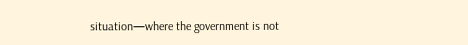situation—where the government is not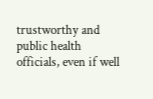trustworthy and public health officials, even if well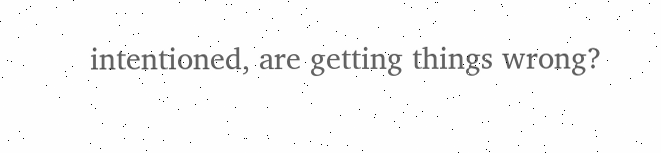intentioned, are getting things wrong?